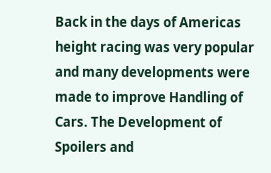Back in the days of Americas height racing was very popular and many developments were made to improve Handling of Cars. The Development of Spoilers and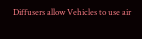Diffusers allow Vehicles to use air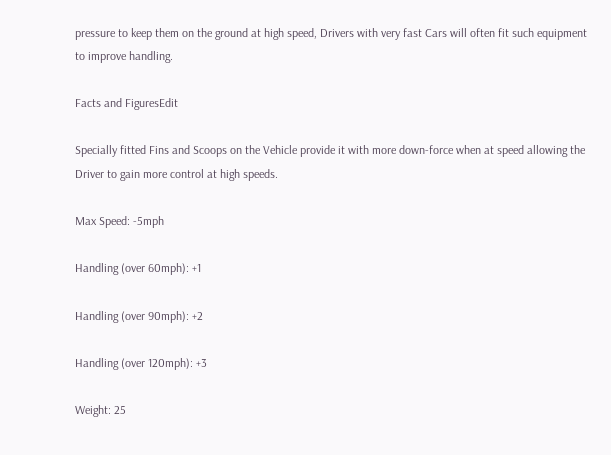pressure to keep them on the ground at high speed, Drivers with very fast Cars will often fit such equipment to improve handling.

Facts and FiguresEdit

Specially fitted Fins and Scoops on the Vehicle provide it with more down-force when at speed allowing the Driver to gain more control at high speeds.

Max Speed: -5mph

Handling (over 60mph): +1

Handling (over 90mph): +2

Handling (over 120mph): +3

Weight: 25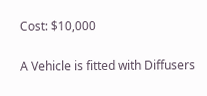Cost: $10,000

A Vehicle is fitted with Diffusers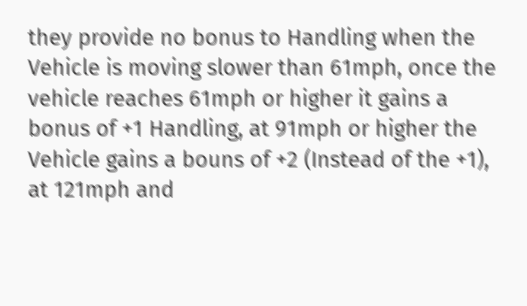they provide no bonus to Handling when the Vehicle is moving slower than 61mph, once the vehicle reaches 61mph or higher it gains a bonus of +1 Handling, at 91mph or higher the Vehicle gains a bouns of +2 (Instead of the +1), at 121mph and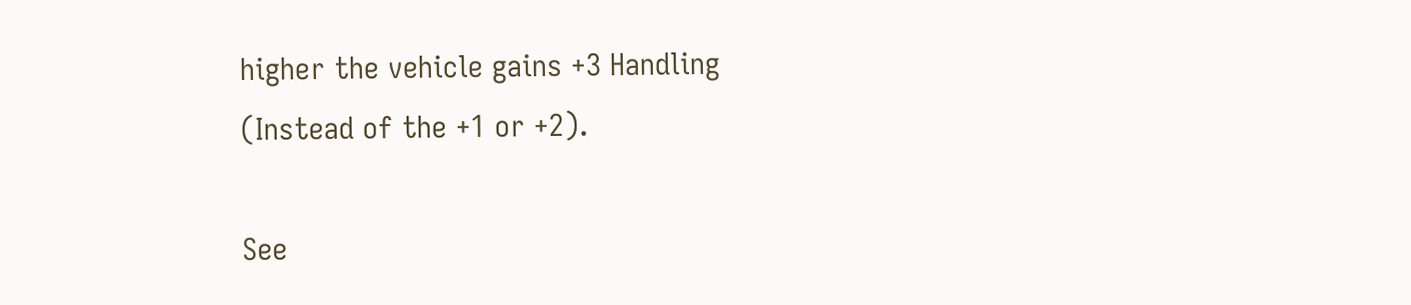higher the vehicle gains +3 Handling (Instead of the +1 or +2).

See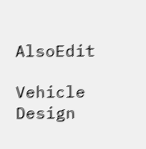AlsoEdit

Vehicle Design